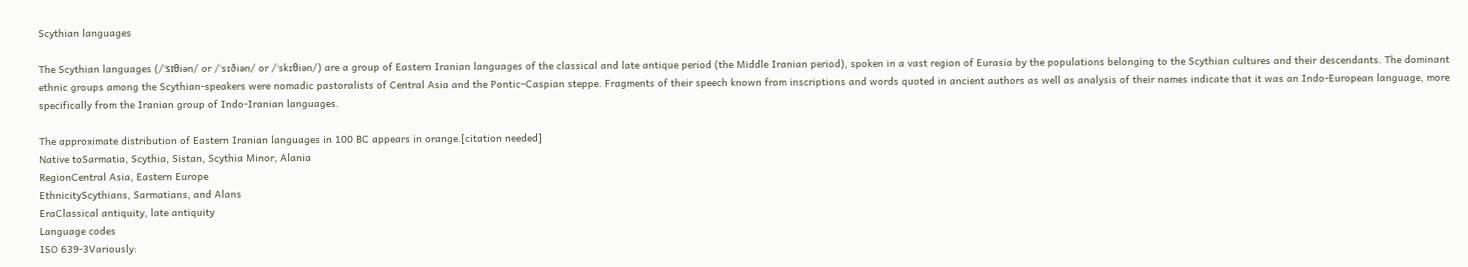Scythian languages

The Scythian languages (/ˈsɪθiən/ or /ˈsɪðiən/ or /ˈskɪθiən/) are a group of Eastern Iranian languages of the classical and late antique period (the Middle Iranian period), spoken in a vast region of Eurasia by the populations belonging to the Scythian cultures and their descendants. The dominant ethnic groups among the Scythian-speakers were nomadic pastoralists of Central Asia and the Pontic–Caspian steppe. Fragments of their speech known from inscriptions and words quoted in ancient authors as well as analysis of their names indicate that it was an Indo-European language, more specifically from the Iranian group of Indo-Iranian languages.

The approximate distribution of Eastern Iranian languages in 100 BC appears in orange.[citation needed]
Native toSarmatia, Scythia, Sistan, Scythia Minor, Alania
RegionCentral Asia, Eastern Europe
EthnicityScythians, Sarmatians, and Alans
EraClassical antiquity, late antiquity
Language codes
ISO 639-3Variously: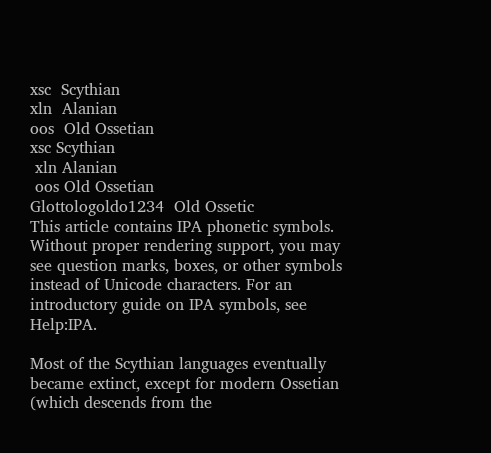xsc  Scythian
xln  Alanian
oos  Old Ossetian
xsc Scythian
 xln Alanian
 oos Old Ossetian
Glottologoldo1234  Old Ossetic
This article contains IPA phonetic symbols. Without proper rendering support, you may see question marks, boxes, or other symbols instead of Unicode characters. For an introductory guide on IPA symbols, see Help:IPA.

Most of the Scythian languages eventually became extinct, except for modern Ossetian (which descends from the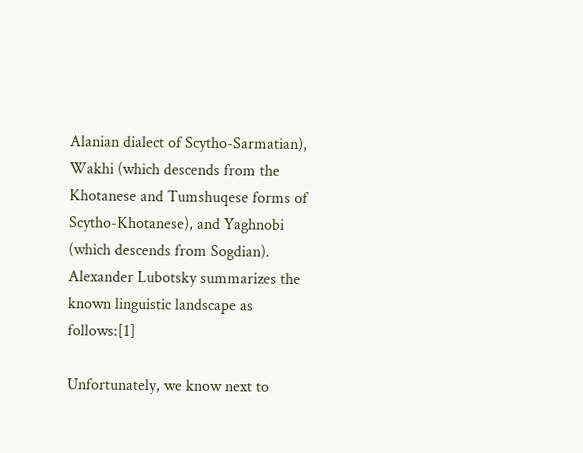Alanian dialect of Scytho-Sarmatian), Wakhi (which descends from the Khotanese and Tumshuqese forms of Scytho-Khotanese), and Yaghnobi (which descends from Sogdian). Alexander Lubotsky summarizes the known linguistic landscape as follows:[1]

Unfortunately, we know next to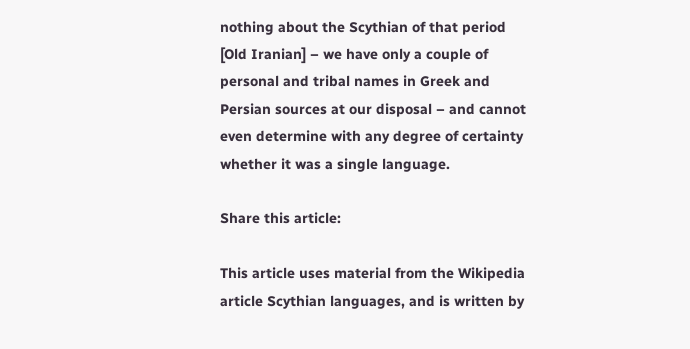nothing about the Scythian of that period [Old Iranian] – we have only a couple of personal and tribal names in Greek and Persian sources at our disposal – and cannot even determine with any degree of certainty whether it was a single language.

Share this article:

This article uses material from the Wikipedia article Scythian languages, and is written by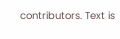contributors. Text is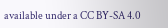available under a CC BY-SA 4.0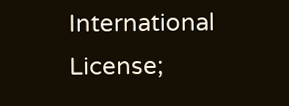International License;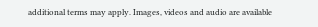additional terms may apply. Images, videos and audio are available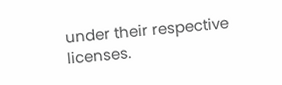under their respective licenses.